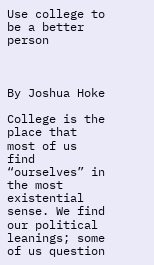Use college to be a better person



By Joshua Hoke

College is the place that most of us find “ourselves” in the most existential sense. We find our political leanings; some of us question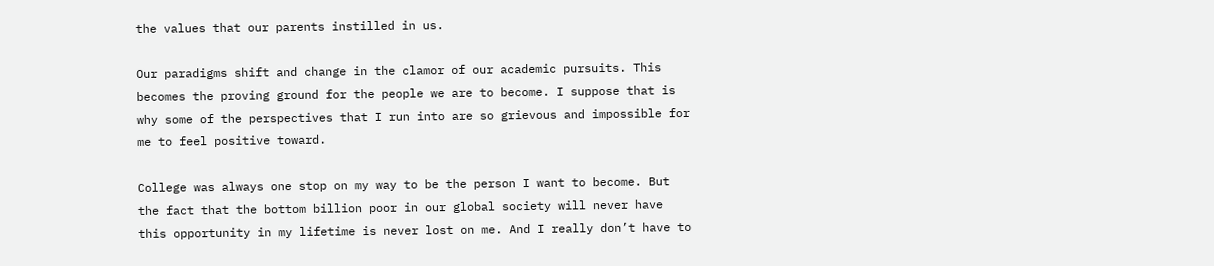the values that our parents instilled in us.

Our paradigms shift and change in the clamor of our academic pursuits. This becomes the proving ground for the people we are to become. I suppose that is why some of the perspectives that I run into are so grievous and impossible for me to feel positive toward.

College was always one stop on my way to be the person I want to become. But the fact that the bottom billion poor in our global society will never have this opportunity in my lifetime is never lost on me. And I really don’t have to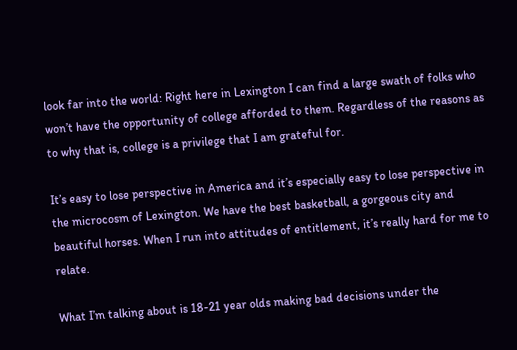look far into the world: Right here in Lexington I can find a large swath of folks who won’t have the opportunity of college afforded to them. Regardless of the reasons as to why that is, college is a privilege that I am grateful for.

It’s easy to lose perspective in America and it’s especially easy to lose perspective in the microcosm of Lexington. We have the best basketball, a gorgeous city and beautiful horses. When I run into attitudes of entitlement, it’s really hard for me to relate.

What I’m talking about is 18-21 year olds making bad decisions under the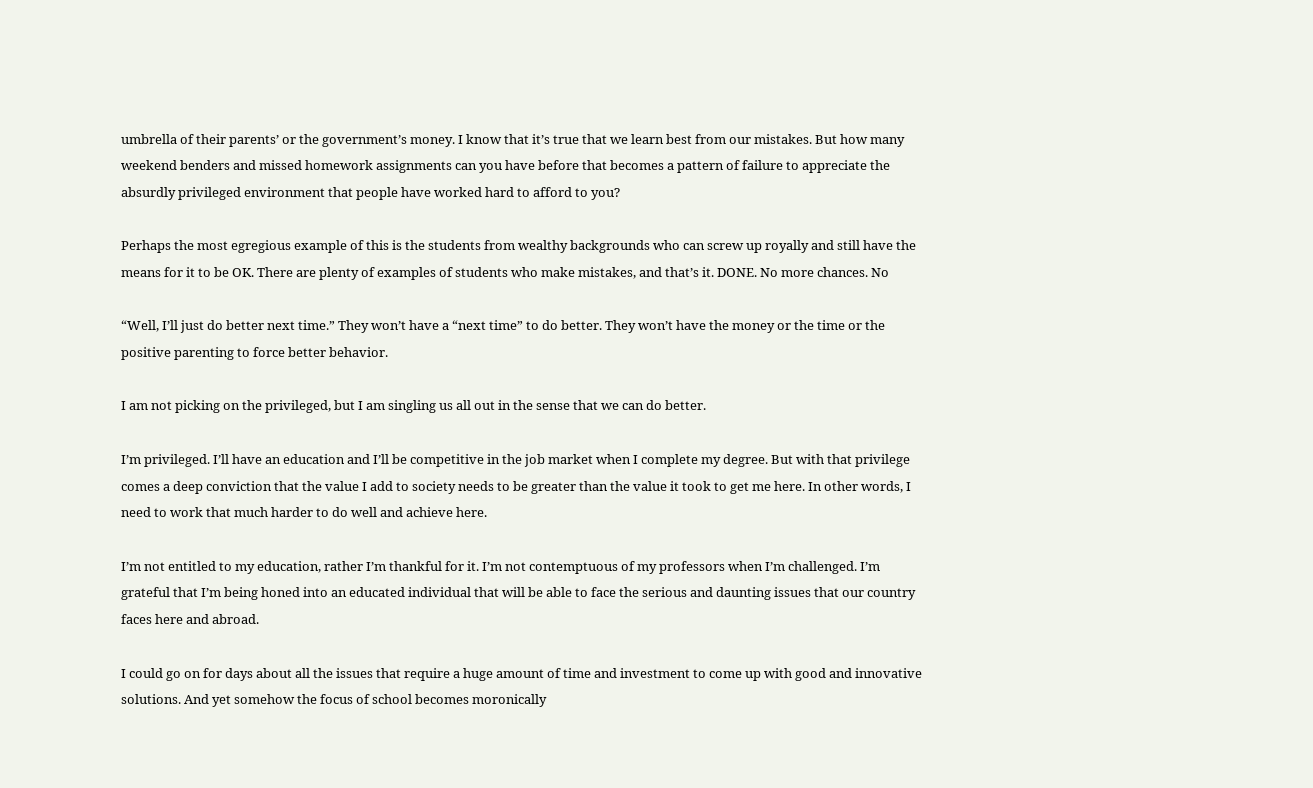umbrella of their parents’ or the government’s money. I know that it’s true that we learn best from our mistakes. But how many weekend benders and missed homework assignments can you have before that becomes a pattern of failure to appreciate the absurdly privileged environment that people have worked hard to afford to you?

Perhaps the most egregious example of this is the students from wealthy backgrounds who can screw up royally and still have the means for it to be OK. There are plenty of examples of students who make mistakes, and that’s it. DONE. No more chances. No

“Well, I’ll just do better next time.” They won’t have a “next time” to do better. They won’t have the money or the time or the positive parenting to force better behavior.

I am not picking on the privileged, but I am singling us all out in the sense that we can do better.

I’m privileged. I’ll have an education and I’ll be competitive in the job market when I complete my degree. But with that privilege comes a deep conviction that the value I add to society needs to be greater than the value it took to get me here. In other words, I need to work that much harder to do well and achieve here.

I’m not entitled to my education, rather I’m thankful for it. I’m not contemptuous of my professors when I’m challenged. I’m grateful that I’m being honed into an educated individual that will be able to face the serious and daunting issues that our country faces here and abroad.

I could go on for days about all the issues that require a huge amount of time and investment to come up with good and innovative solutions. And yet somehow the focus of school becomes moronically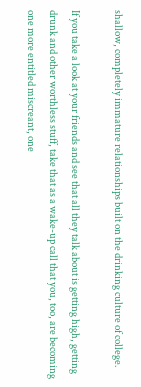shallow, completely immature relationships built on the drinking culture of college.

If you take a look at your friends and see that all they talk about is getting high, getting drunk and other worthless stuff, take that as a wake-up call that you, too, are becoming one more entitled miscreant, one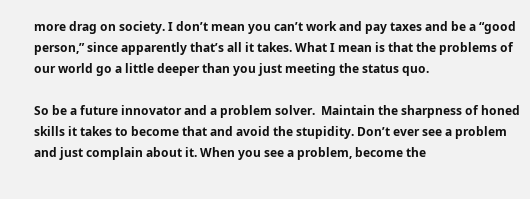more drag on society. I don’t mean you can’t work and pay taxes and be a “good person,” since apparently that’s all it takes. What I mean is that the problems of our world go a little deeper than you just meeting the status quo.

So be a future innovator and a problem solver.  Maintain the sharpness of honed skills it takes to become that and avoid the stupidity. Don’t ever see a problem and just complain about it. When you see a problem, become the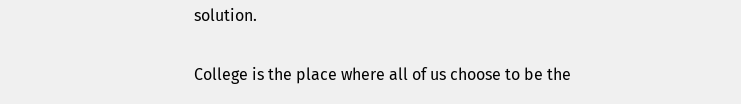solution.

College is the place where all of us choose to be the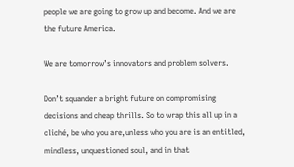people we are going to grow up and become. And we are the future America.

We are tomorrow’s innovators and problem solvers.

Don’t squander a bright future on compromising decisions and cheap thrills. So to wrap this all up in a cliché, be who you are,unless who you are is an entitled, mindless, unquestioned soul, and in that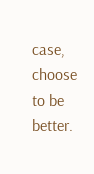case, choose to be better.